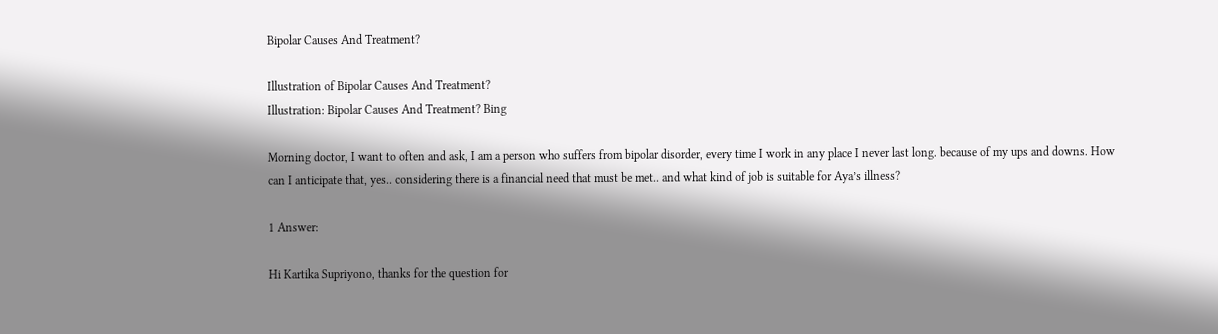Bipolar Causes And Treatment?

Illustration of Bipolar Causes And Treatment?
Illustration: Bipolar Causes And Treatment? Bing

Morning doctor, I want to often and ask, I am a person who suffers from bipolar disorder, every time I work in any place I never last long. because of my ups and downs. How can I anticipate that, yes.. considering there is a financial need that must be met.. and what kind of job is suitable for Aya’s illness?

1 Answer:

Hi Kartika Supriyono, thanks for the question for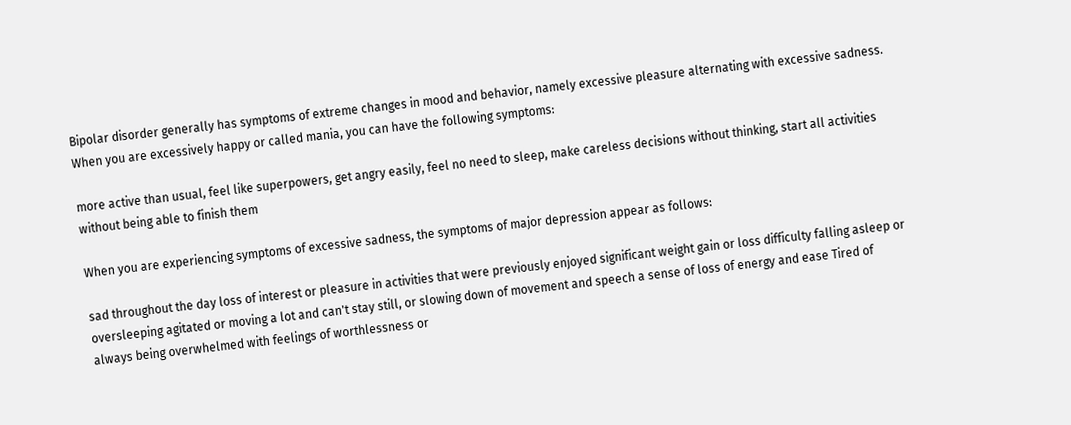Bipolar disorder generally has symptoms of extreme changes in mood and behavior, namely excessive pleasure alternating with excessive sadness. When you are excessively happy or called mania, you can have the following symptoms:

more active than usual, feel like superpowers, get angry easily, feel no need to sleep, make careless decisions without thinking, start all activities without being able to finish them

When you are experiencing symptoms of excessive sadness, the symptoms of major depression appear as follows:

sad throughout the day loss of interest or pleasure in activities that were previously enjoyed significant weight gain or loss difficulty falling asleep or oversleeping agitated or moving a lot and can't stay still, or slowing down of movement and speech a sense of loss of energy and ease Tired of always being overwhelmed with feelings of worthlessness or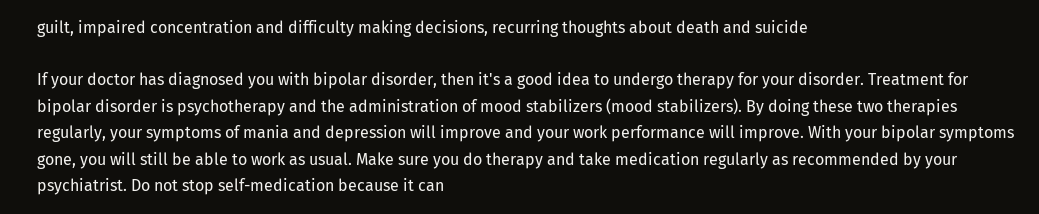guilt, impaired concentration and difficulty making decisions, recurring thoughts about death and suicide

If your doctor has diagnosed you with bipolar disorder, then it's a good idea to undergo therapy for your disorder. Treatment for bipolar disorder is psychotherapy and the administration of mood stabilizers (mood stabilizers). By doing these two therapies regularly, your symptoms of mania and depression will improve and your work performance will improve. With your bipolar symptoms gone, you will still be able to work as usual. Make sure you do therapy and take medication regularly as recommended by your psychiatrist. Do not stop self-medication because it can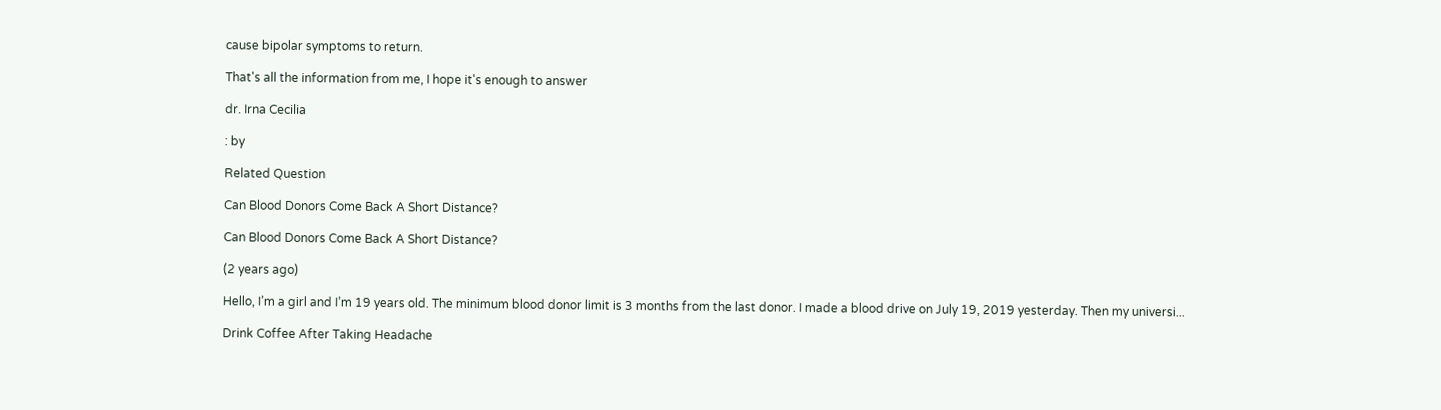cause bipolar symptoms to return.

That's all the information from me, I hope it's enough to answer

dr. Irna Cecilia

: by

Related Question

Can Blood Donors Come Back A Short Distance?

Can Blood Donors Come Back A Short Distance?

(2 years ago)

Hello, I’m a girl and I’m 19 years old. The minimum blood donor limit is 3 months from the last donor. I made a blood drive on July 19, 2019 yesterday. Then my universi...

Drink Coffee After Taking Headache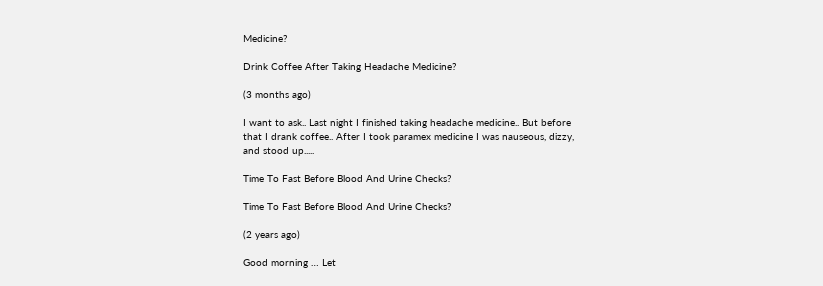Medicine?

Drink Coffee After Taking Headache Medicine?

(3 months ago)

I want to ask.. Last night I finished taking headache medicine.. But before that I drank coffee.. After I took paramex medicine I was nauseous, dizzy, and stood up.....

Time To Fast Before Blood And Urine Checks?

Time To Fast Before Blood And Urine Checks?

(2 years ago)

Good morning … Let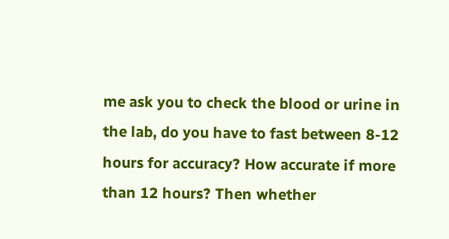me ask you to check the blood or urine in the lab, do you have to fast between 8-12 hours for accuracy? How accurate if more than 12 hours? Then whether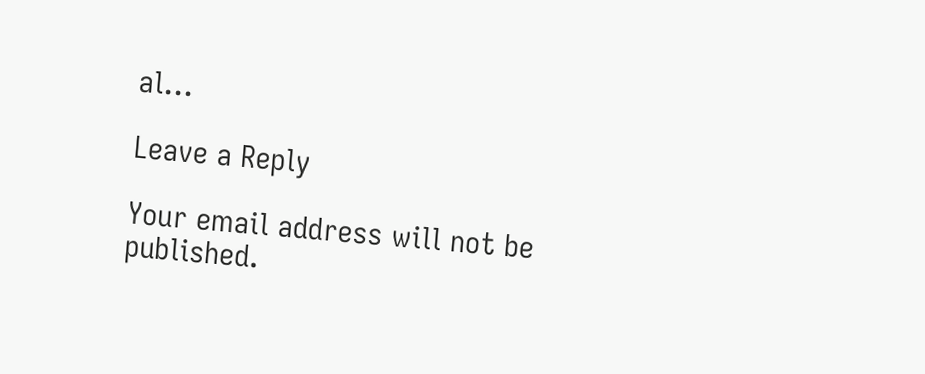al...

Leave a Reply

Your email address will not be published.